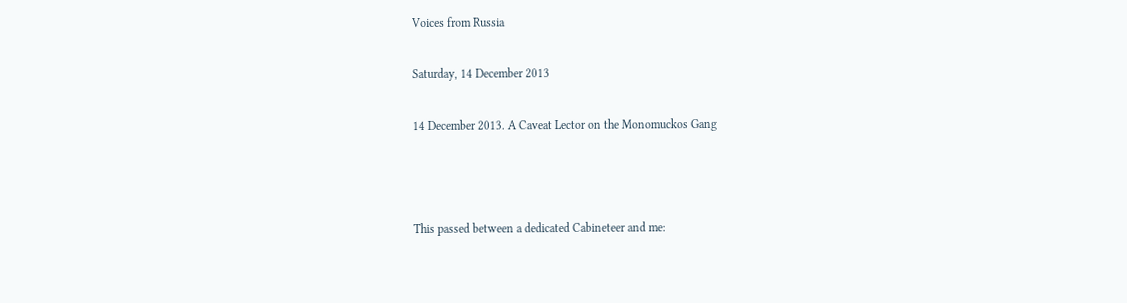Voices from Russia

Saturday, 14 December 2013

14 December 2013. A Caveat Lector on the Monomuckos Gang



This passed between a dedicated Cabineteer and me: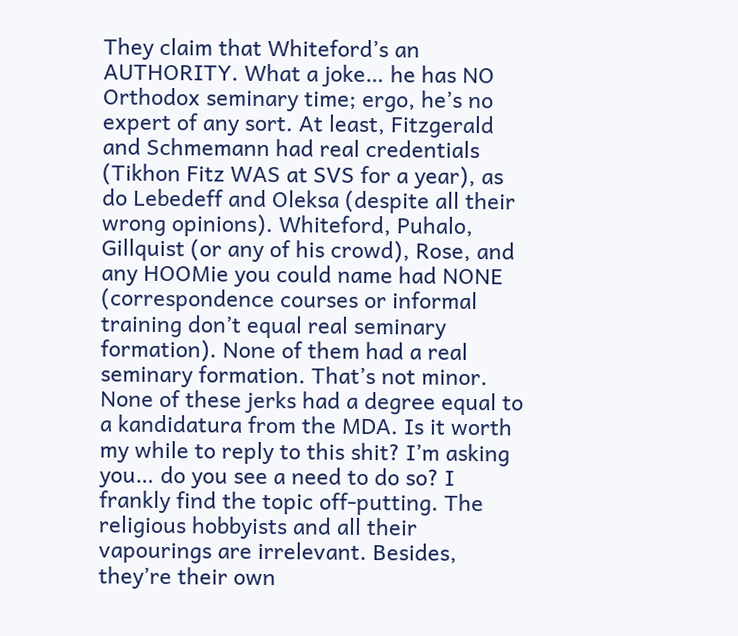They claim that Whiteford’s an AUTHORITY. What a joke… he has NO Orthodox seminary time; ergo, he’s no expert of any sort. At least, Fitzgerald and Schmemann had real credentials (Tikhon Fitz WAS at SVS for a year), as do Lebedeff and Oleksa (despite all their wrong opinions). Whiteford, Puhalo, Gillquist (or any of his crowd), Rose, and any HOOMie you could name had NONE (correspondence courses or informal training don’t equal real seminary formation). None of them had a real seminary formation. That’s not minor. None of these jerks had a degree equal to a kandidatura from the MDA. Is it worth my while to reply to this shit? I’m asking you… do you see a need to do so? I frankly find the topic off-putting. The religious hobbyists and all their vapourings are irrelevant. Besides, they’re their own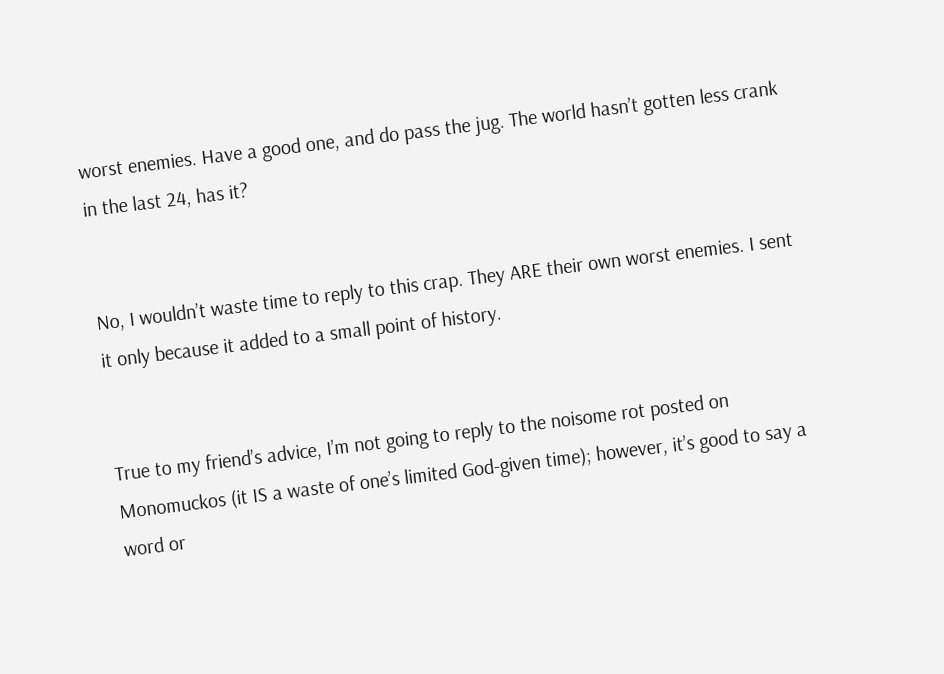worst enemies. Have a good one, and do pass the jug. The world hasn’t gotten less crank in the last 24, has it?


No, I wouldn’t waste time to reply to this crap. They ARE their own worst enemies. I sent it only because it added to a small point of history.


True to my friend’s advice, I’m not going to reply to the noisome rot posted on Monomuckos (it IS a waste of one’s limited God-given time); however, it’s good to say a word or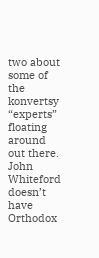two about some of the konvertsy “experts” floating around out there. John Whiteford doesn’t have Orthodox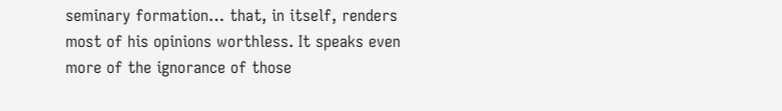seminary formation… that, in itself, renders most of his opinions worthless. It speaks even more of the ignorance of those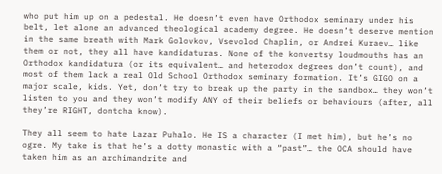who put him up on a pedestal. He doesn’t even have Orthodox seminary under his belt, let alone an advanced theological academy degree. He doesn’t deserve mention in the same breath with Mark Golovkov, Vsevolod Chaplin, or Andrei Kuraev… like them or not, they all have kandidaturas. None of the konvertsy loudmouths has an Orthodox kandidatura (or its equivalent… and heterodox degrees don’t count), and most of them lack a real Old School Orthodox seminary formation. It’s GIGO on a major scale, kids. Yet, don’t try to break up the party in the sandbox… they won’t listen to you and they won’t modify ANY of their beliefs or behaviours (after, all they’re RIGHT, dontcha know).

They all seem to hate Lazar Puhalo. He IS a character (I met him), but he’s no ogre. My take is that he’s a dotty monastic with a “past”… the OCA should have taken him as an archimandrite and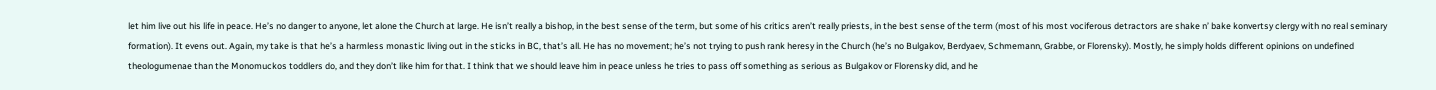let him live out his life in peace. He’s no danger to anyone, let alone the Church at large. He isn’t really a bishop, in the best sense of the term, but some of his critics aren’t really priests, in the best sense of the term (most of his most vociferous detractors are shake n’ bake konvertsy clergy with no real seminary formation). It evens out. Again, my take is that he’s a harmless monastic living out in the sticks in BC, that’s all. He has no movement; he’s not trying to push rank heresy in the Church (he’s no Bulgakov, Berdyaev, Schmemann, Grabbe, or Florensky). Mostly, he simply holds different opinions on undefined theologumenae than the Monomuckos toddlers do, and they don’t like him for that. I think that we should leave him in peace unless he tries to pass off something as serious as Bulgakov or Florensky did, and he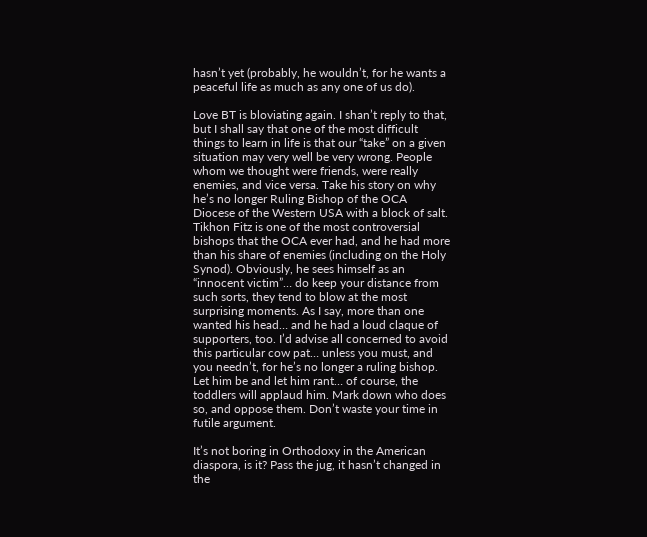hasn’t yet (probably, he wouldn’t, for he wants a peaceful life as much as any one of us do).

Love BT is bloviating again. I shan’t reply to that, but I shall say that one of the most difficult things to learn in life is that our “take” on a given situation may very well be very wrong. People whom we thought were friends, were really enemies, and vice versa. Take his story on why he’s no longer Ruling Bishop of the OCA Diocese of the Western USA with a block of salt. Tikhon Fitz is one of the most controversial bishops that the OCA ever had, and he had more than his share of enemies (including on the Holy Synod). Obviously, he sees himself as an “innocent victim”… do keep your distance from such sorts, they tend to blow at the most surprising moments. As I say, more than one wanted his head… and he had a loud claque of supporters, too. I’d advise all concerned to avoid this particular cow pat… unless you must, and you needn’t, for he’s no longer a ruling bishop. Let him be and let him rant… of course, the toddlers will applaud him. Mark down who does so, and oppose them. Don’t waste your time in futile argument.

It’s not boring in Orthodoxy in the American diaspora, is it? Pass the jug, it hasn’t changed in the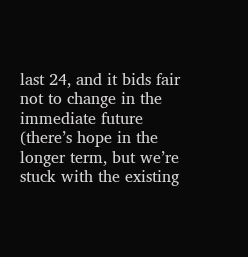last 24, and it bids fair not to change in the immediate future (there’s hope in the longer term, but we’re stuck with the existing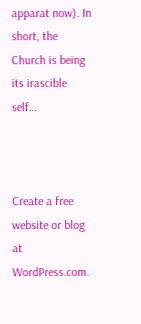apparat now). In short, the Church is being its irascible self…



Create a free website or blog at WordPress.com.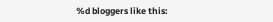%d bloggers like this: